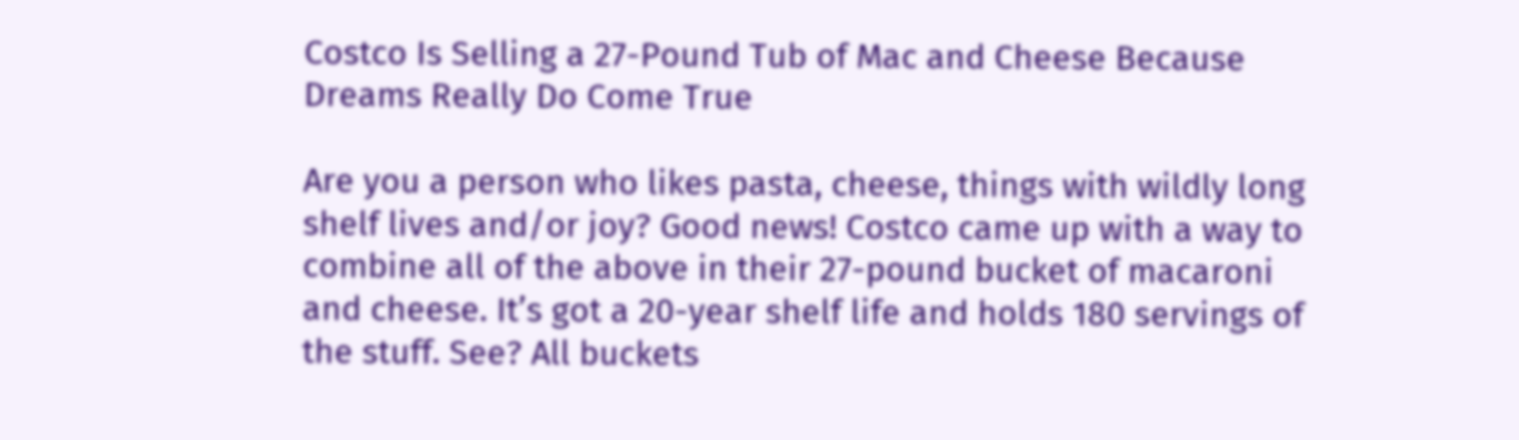Costco Is Selling a 27-Pound Tub of Mac and Cheese Because Dreams Really Do Come True

Are you a person who likes pasta, cheese, things with wildly long shelf lives and/or joy? Good news! Costco came up with a way to combine all of the above in their 27-pound bucket of macaroni and cheese. It’s got a 20-year shelf life and holds 180 servings of the stuff. See? All buckets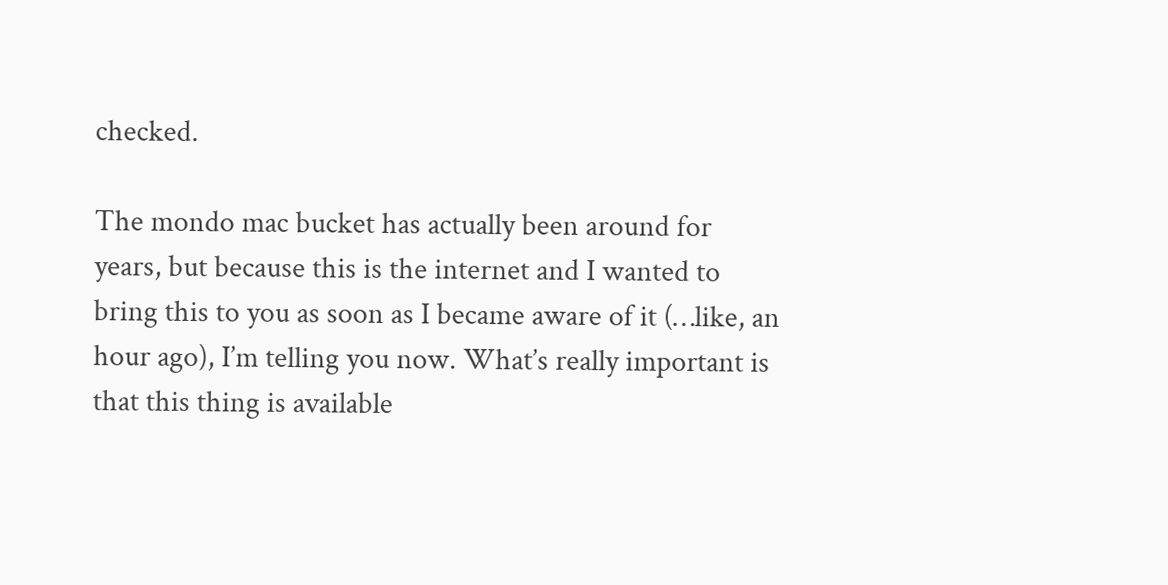checked.

The mondo mac bucket has actually been around for years, but because this is the internet and I wanted to bring this to you as soon as I became aware of it (…like, an hour ago), I’m telling you now. What’s really important is that this thing is available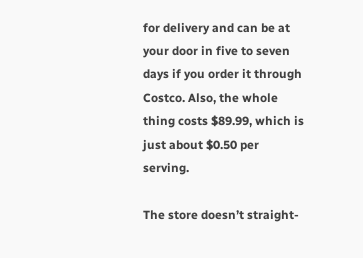for delivery and can be at your door in five to seven days if you order it through Costco. Also, the whole thing costs $89.99, which is just about $0.50 per serving.

The store doesn’t straight-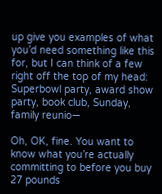up give you examples of what you’d need something like this for, but I can think of a few right off the top of my head: Superbowl party, award show party, book club, Sunday, family reunio—

Oh, OK, fine. You want to know what you’re actually committing to before you buy 27 pounds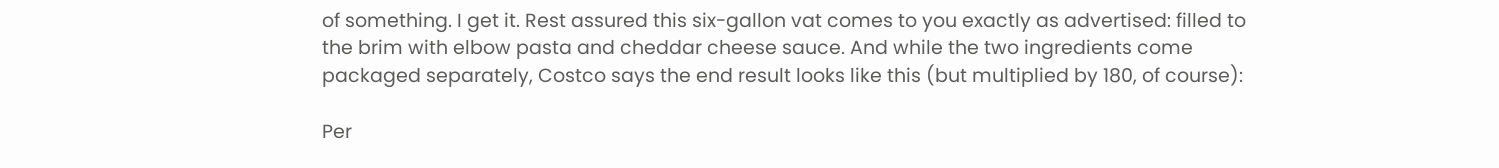of something. I get it. Rest assured this six-gallon vat comes to you exactly as advertised: filled to the brim with elbow pasta and cheddar cheese sauce. And while the two ingredients come packaged separately, Costco says the end result looks like this (but multiplied by 180, of course):

Per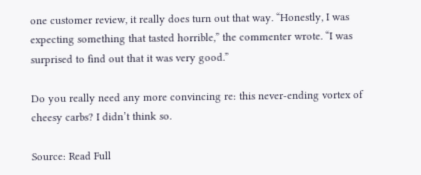one customer review, it really does turn out that way. “Honestly, I was expecting something that tasted horrible,” the commenter wrote. “I was surprised to find out that it was very good.”

Do you really need any more convincing re: this never-ending vortex of cheesy carbs? I didn’t think so.

Source: Read Full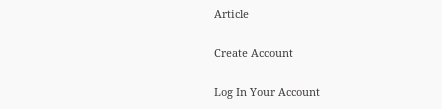Article

Create Account

Log In Your Account